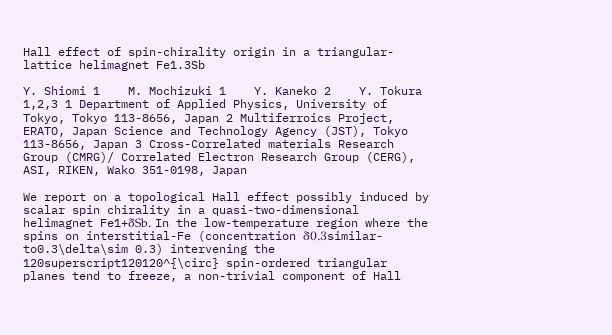Hall effect of spin-chirality origin in a triangular-lattice helimagnet Fe1.3Sb

Y. Shiomi 1    M. Mochizuki 1    Y. Kaneko 2    Y. Tokura 1,2,3 1 Department of Applied Physics, University of Tokyo, Tokyo 113-8656, Japan 2 Multiferroics Project, ERATO, Japan Science and Technology Agency (JST), Tokyo 113-8656, Japan 3 Cross-Correlated materials Research Group (CMRG)/ Correlated Electron Research Group (CERG), ASI, RIKEN, Wako 351-0198, Japan

We report on a topological Hall effect possibly induced by scalar spin chirality in a quasi-two-dimensional helimagnet Fe1+δSb. In the low-temperature region where the spins on interstitial-Fe (concentration δ0.3similar-to0.3\delta\sim 0.3) intervening the 120superscript120120^{\circ} spin-ordered triangular planes tend to freeze, a non-trivial component of Hall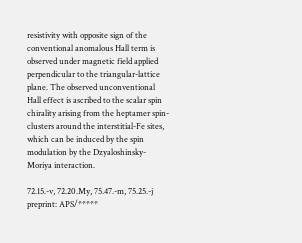resistivity with opposite sign of the conventional anomalous Hall term is observed under magnetic field applied perpendicular to the triangular-lattice plane. The observed unconventional Hall effect is ascribed to the scalar spin chirality arising from the heptamer spin-clusters around the interstitial-Fe sites, which can be induced by the spin modulation by the Dzyaloshinsky-Moriya interaction.

72.15.-v, 72.20.My, 75.47.-m, 75.25.-j
preprint: APS/*****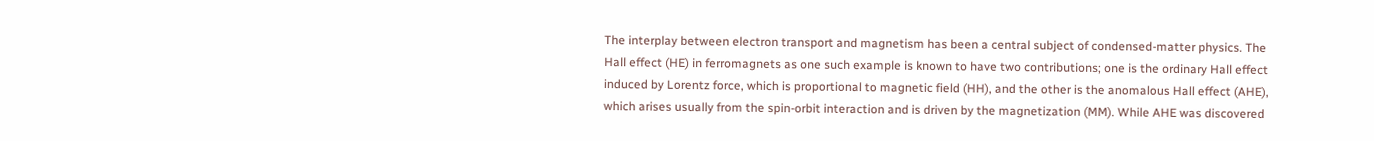The interplay between electron transport and magnetism has been a central subject of condensed-matter physics. The Hall effect (HE) in ferromagnets as one such example is known to have two contributions; one is the ordinary Hall effect induced by Lorentz force, which is proportional to magnetic field (HH), and the other is the anomalous Hall effect (AHE), which arises usually from the spin-orbit interaction and is driven by the magnetization (MM). While AHE was discovered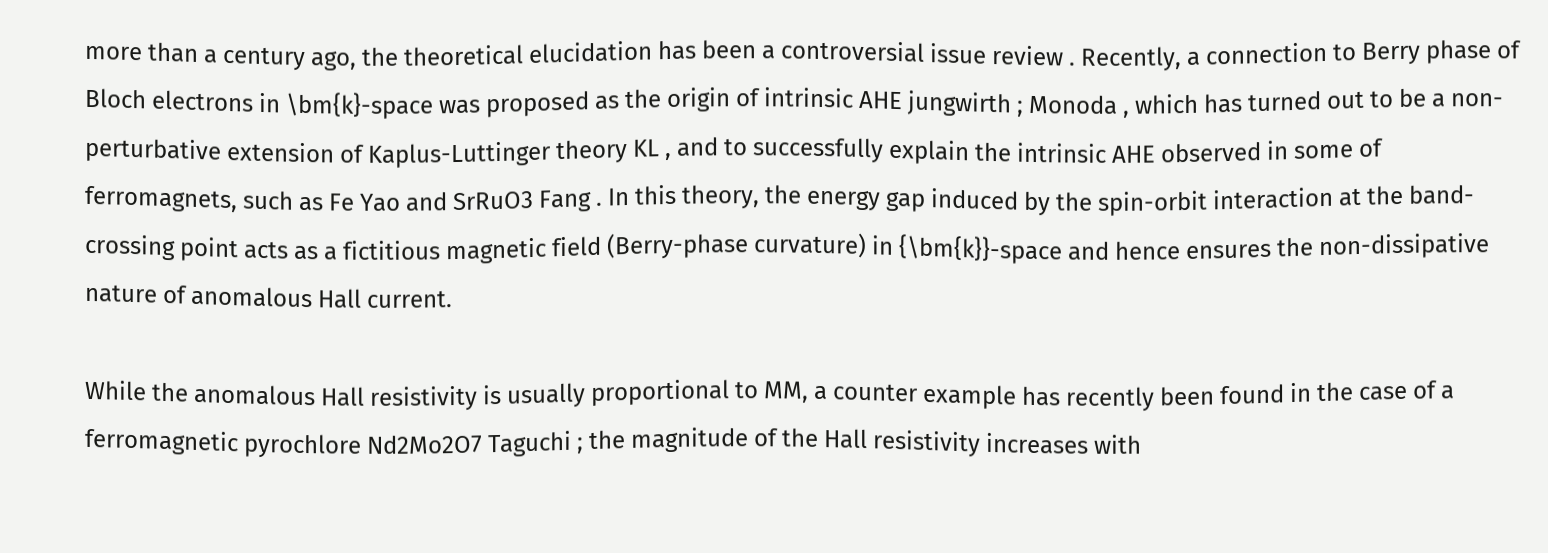more than a century ago, the theoretical elucidation has been a controversial issue review . Recently, a connection to Berry phase of Bloch electrons in \bm{k}-space was proposed as the origin of intrinsic AHE jungwirth ; Monoda , which has turned out to be a non-perturbative extension of Kaplus-Luttinger theory KL , and to successfully explain the intrinsic AHE observed in some of ferromagnets, such as Fe Yao and SrRuO3 Fang . In this theory, the energy gap induced by the spin-orbit interaction at the band-crossing point acts as a fictitious magnetic field (Berry-phase curvature) in {\bm{k}}-space and hence ensures the non-dissipative nature of anomalous Hall current.

While the anomalous Hall resistivity is usually proportional to MM, a counter example has recently been found in the case of a ferromagnetic pyrochlore Nd2Mo2O7 Taguchi ; the magnitude of the Hall resistivity increases with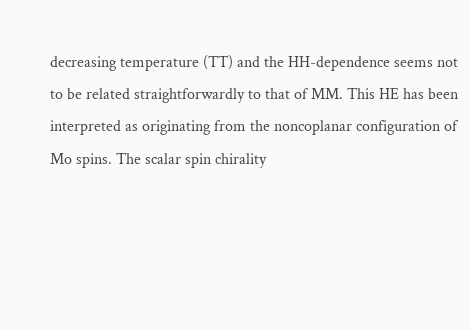decreasing temperature (TT) and the HH-dependence seems not to be related straightforwardly to that of MM. This HE has been interpreted as originating from the noncoplanar configuration of Mo spins. The scalar spin chirality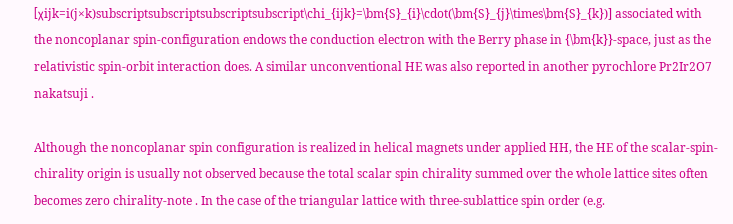[χijk=i(j×k)subscriptsubscriptsubscriptsubscript\chi_{ijk}=\bm{S}_{i}\cdot(\bm{S}_{j}\times\bm{S}_{k})] associated with the noncoplanar spin-configuration endows the conduction electron with the Berry phase in {\bm{k}}-space, just as the relativistic spin-orbit interaction does. A similar unconventional HE was also reported in another pyrochlore Pr2Ir2O7 nakatsuji .

Although the noncoplanar spin configuration is realized in helical magnets under applied HH, the HE of the scalar-spin-chirality origin is usually not observed because the total scalar spin chirality summed over the whole lattice sites often becomes zero chirality-note . In the case of the triangular lattice with three-sublattice spin order (e.g.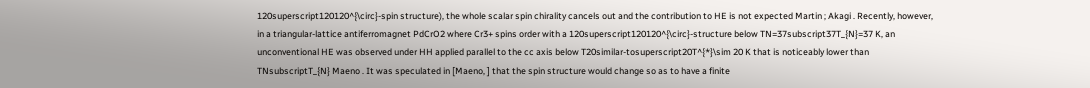120superscript120120^{\circ}-spin structure), the whole scalar spin chirality cancels out and the contribution to HE is not expected Martin ; Akagi . Recently, however, in a triangular-lattice antiferromagnet PdCrO2 where Cr3+ spins order with a 120superscript120120^{\circ}-structure below TN=37subscript37T_{N}=37 K, an unconventional HE was observed under HH applied parallel to the cc axis below T20similar-tosuperscript20T^{*}\sim 20 K that is noticeably lower than TNsubscriptT_{N} Maeno . It was speculated in [Maeno, ] that the spin structure would change so as to have a finite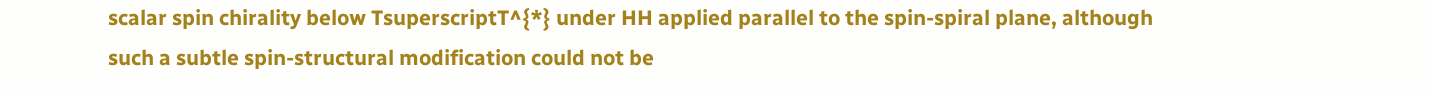scalar spin chirality below TsuperscriptT^{*} under HH applied parallel to the spin-spiral plane, although such a subtle spin-structural modification could not be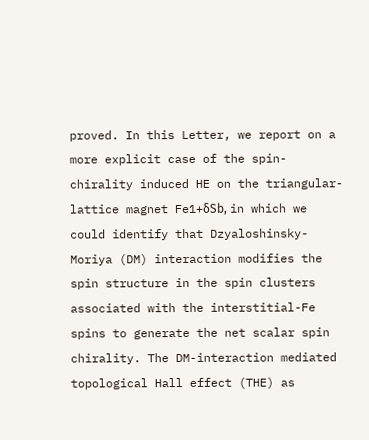proved. In this Letter, we report on a more explicit case of the spin-chirality induced HE on the triangular-lattice magnet Fe1+δSb, in which we could identify that Dzyaloshinsky-Moriya (DM) interaction modifies the spin structure in the spin clusters associated with the interstitial-Fe spins to generate the net scalar spin chirality. The DM-interaction mediated topological Hall effect (THE) as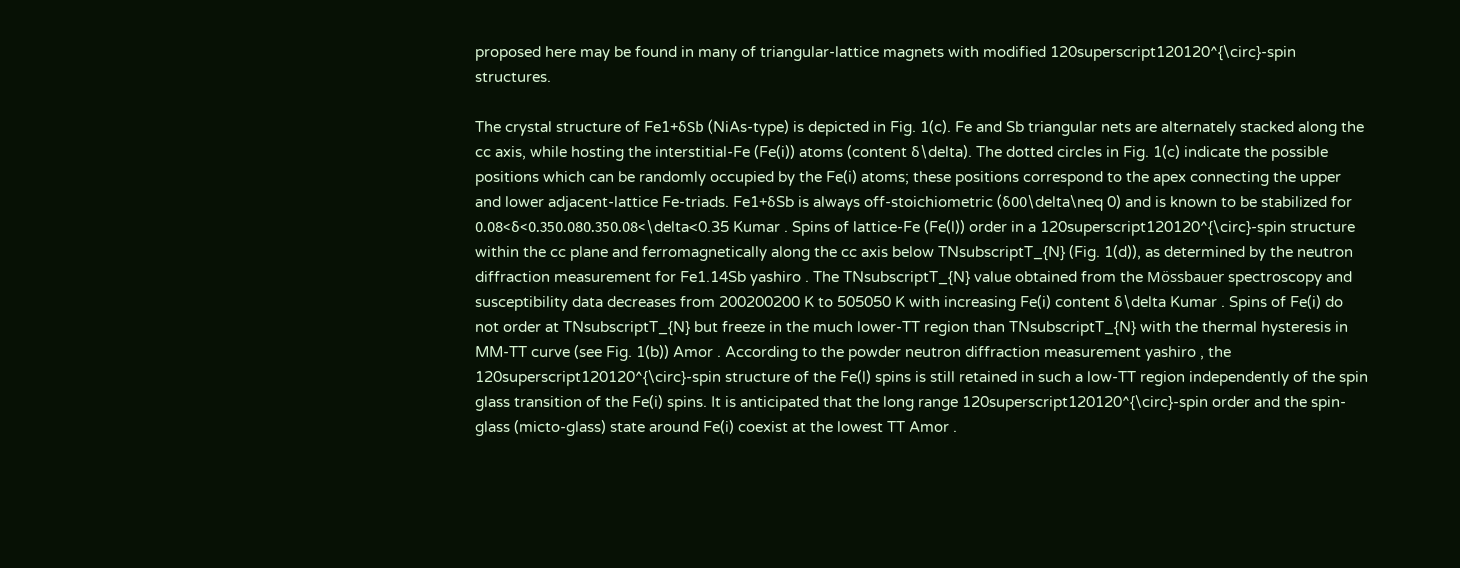proposed here may be found in many of triangular-lattice magnets with modified 120superscript120120^{\circ}-spin structures.

The crystal structure of Fe1+δSb (NiAs-type) is depicted in Fig. 1(c). Fe and Sb triangular nets are alternately stacked along the cc axis, while hosting the interstitial-Fe (Fe(i)) atoms (content δ\delta). The dotted circles in Fig. 1(c) indicate the possible positions which can be randomly occupied by the Fe(i) atoms; these positions correspond to the apex connecting the upper and lower adjacent-lattice Fe-triads. Fe1+δSb is always off-stoichiometric (δ00\delta\neq 0) and is known to be stabilized for 0.08<δ<0.350.080.350.08<\delta<0.35 Kumar . Spins of lattice-Fe (Fe(l)) order in a 120superscript120120^{\circ}-spin structure within the cc plane and ferromagnetically along the cc axis below TNsubscriptT_{N} (Fig. 1(d)), as determined by the neutron diffraction measurement for Fe1.14Sb yashiro . The TNsubscriptT_{N} value obtained from the Mössbauer spectroscopy and susceptibility data decreases from 200200200 K to 505050 K with increasing Fe(i) content δ\delta Kumar . Spins of Fe(i) do not order at TNsubscriptT_{N} but freeze in the much lower-TT region than TNsubscriptT_{N} with the thermal hysteresis in MM-TT curve (see Fig. 1(b)) Amor . According to the powder neutron diffraction measurement yashiro , the 120superscript120120^{\circ}-spin structure of the Fe(l) spins is still retained in such a low-TT region independently of the spin glass transition of the Fe(i) spins. It is anticipated that the long range 120superscript120120^{\circ}-spin order and the spin-glass (micto-glass) state around Fe(i) coexist at the lowest TT Amor .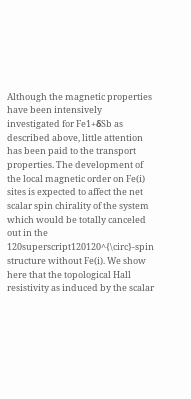Although the magnetic properties have been intensively investigated for Fe1+δSb as described above, little attention has been paid to the transport properties. The development of the local magnetic order on Fe(i) sites is expected to affect the net scalar spin chirality of the system which would be totally canceled out in the 120superscript120120^{\circ}-spin structure without Fe(i). We show here that the topological Hall resistivity as induced by the scalar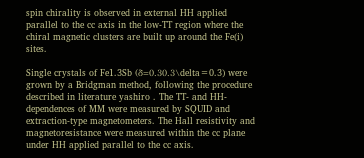spin chirality is observed in external HH applied parallel to the cc axis in the low-TT region where the chiral magnetic clusters are built up around the Fe(i) sites.

Single crystals of Fe1.3Sb (δ=0.30.3\delta=0.3) were grown by a Bridgman method, following the procedure described in literature yashiro . The TT- and HH-dependences of MM were measured by SQUID and extraction-type magnetometers. The Hall resistivity and magnetoresistance were measured within the cc plane under HH applied parallel to the cc axis.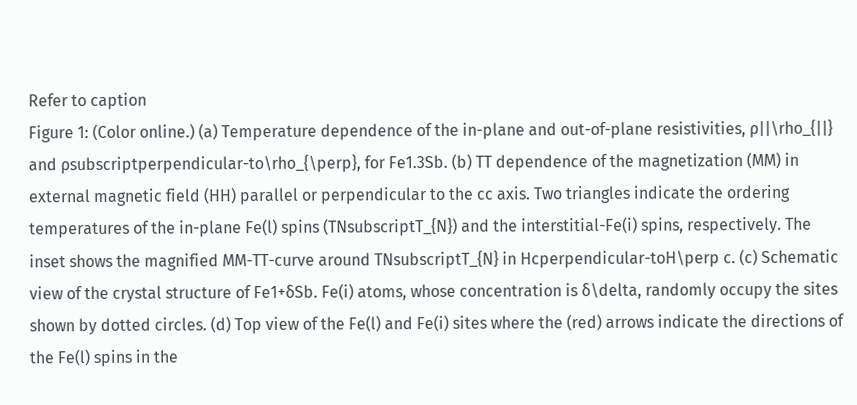Refer to caption
Figure 1: (Color online.) (a) Temperature dependence of the in-plane and out-of-plane resistivities, ρ||\rho_{||} and ρsubscriptperpendicular-to\rho_{\perp}, for Fe1.3Sb. (b) TT dependence of the magnetization (MM) in external magnetic field (HH) parallel or perpendicular to the cc axis. Two triangles indicate the ordering temperatures of the in-plane Fe(l) spins (TNsubscriptT_{N}) and the interstitial-Fe(i) spins, respectively. The inset shows the magnified MM-TT-curve around TNsubscriptT_{N} in Hcperpendicular-toH\perp c. (c) Schematic view of the crystal structure of Fe1+δSb. Fe(i) atoms, whose concentration is δ\delta, randomly occupy the sites shown by dotted circles. (d) Top view of the Fe(l) and Fe(i) sites where the (red) arrows indicate the directions of the Fe(l) spins in the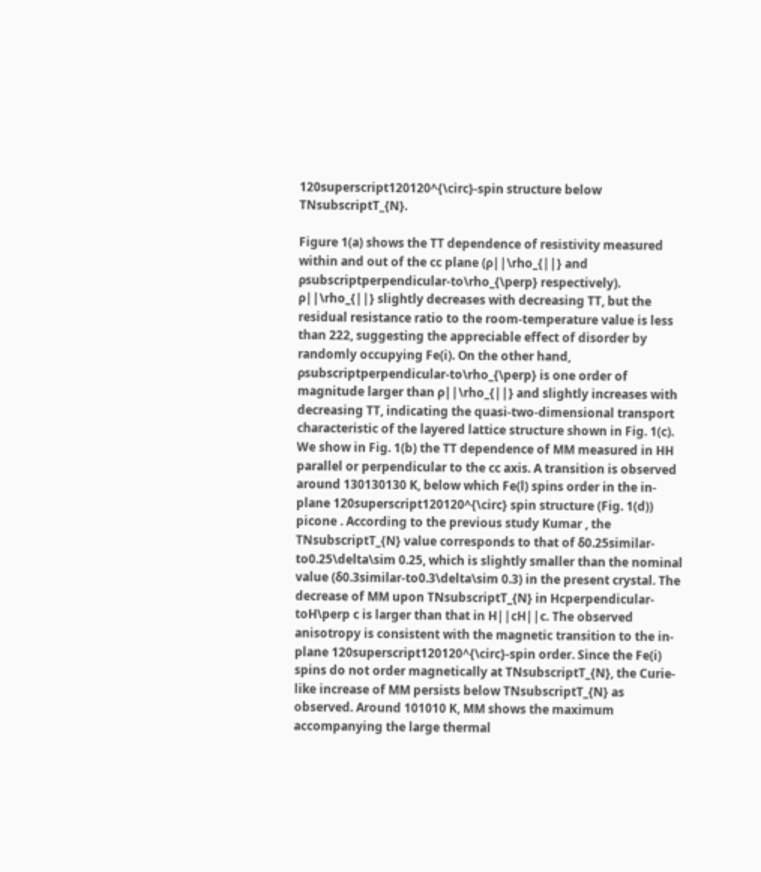120superscript120120^{\circ}-spin structure below TNsubscriptT_{N}.

Figure 1(a) shows the TT dependence of resistivity measured within and out of the cc plane (ρ||\rho_{||} and ρsubscriptperpendicular-to\rho_{\perp} respectively). ρ||\rho_{||} slightly decreases with decreasing TT, but the residual resistance ratio to the room-temperature value is less than 222, suggesting the appreciable effect of disorder by randomly occupying Fe(i). On the other hand, ρsubscriptperpendicular-to\rho_{\perp} is one order of magnitude larger than ρ||\rho_{||} and slightly increases with decreasing TT, indicating the quasi-two-dimensional transport characteristic of the layered lattice structure shown in Fig. 1(c). We show in Fig. 1(b) the TT dependence of MM measured in HH parallel or perpendicular to the cc axis. A transition is observed around 130130130 K, below which Fe(l) spins order in the in-plane 120superscript120120^{\circ} spin structure (Fig. 1(d)) picone . According to the previous study Kumar , the TNsubscriptT_{N} value corresponds to that of δ0.25similar-to0.25\delta\sim 0.25, which is slightly smaller than the nominal value (δ0.3similar-to0.3\delta\sim 0.3) in the present crystal. The decrease of MM upon TNsubscriptT_{N} in Hcperpendicular-toH\perp c is larger than that in H||cH||c. The observed anisotropy is consistent with the magnetic transition to the in-plane 120superscript120120^{\circ}-spin order. Since the Fe(i) spins do not order magnetically at TNsubscriptT_{N}, the Curie-like increase of MM persists below TNsubscriptT_{N} as observed. Around 101010 K, MM shows the maximum accompanying the large thermal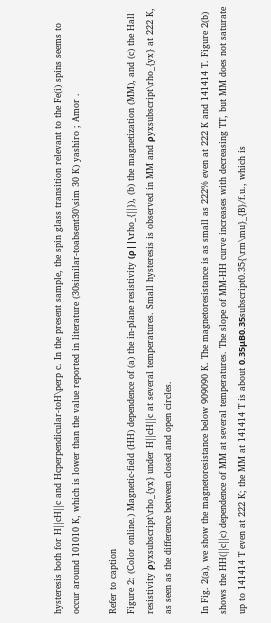hysteresis both for H||cH||c and Hcperpendicular-toH\perp c. In the present sample, the spin glass transition relevant to the Fe(i) spins seems to occur around 101010 K, which is lower than the value reported in literature (30similar-toabsent30\sim 30 K) yashiro ; Amor .

Refer to caption
Figure 2: (Color online.) Magnetic-field (HH) dependence of (a) the in-plane resistivity (ρ||\rho_{||}), (b) the magnetization (MM), and (c) the Hall resistivity ρyxsubscript\rho_{yx} under H||cH||c at several temperatures. Small hysteresis is observed in MM and ρyxsubscript\rho_{yx} at 222 K, as seen as the difference between closed and open circles.

In Fig. 2(a), we show the magnetoresistance below 909090 K. The magnetoresistance is as small as 222% even at 222 K and 141414 T. Figure 2(b) shows the HH(||c||c) dependence of MM at several temperatures. The slope of MM-HH curve increases with decreasing TT, but MM does not saturate up to 141414 T even at 222 K; the MM at 141414 T is about 0.35μB0.35subscript0.35{\rm\mu}_{B}/f.u., which is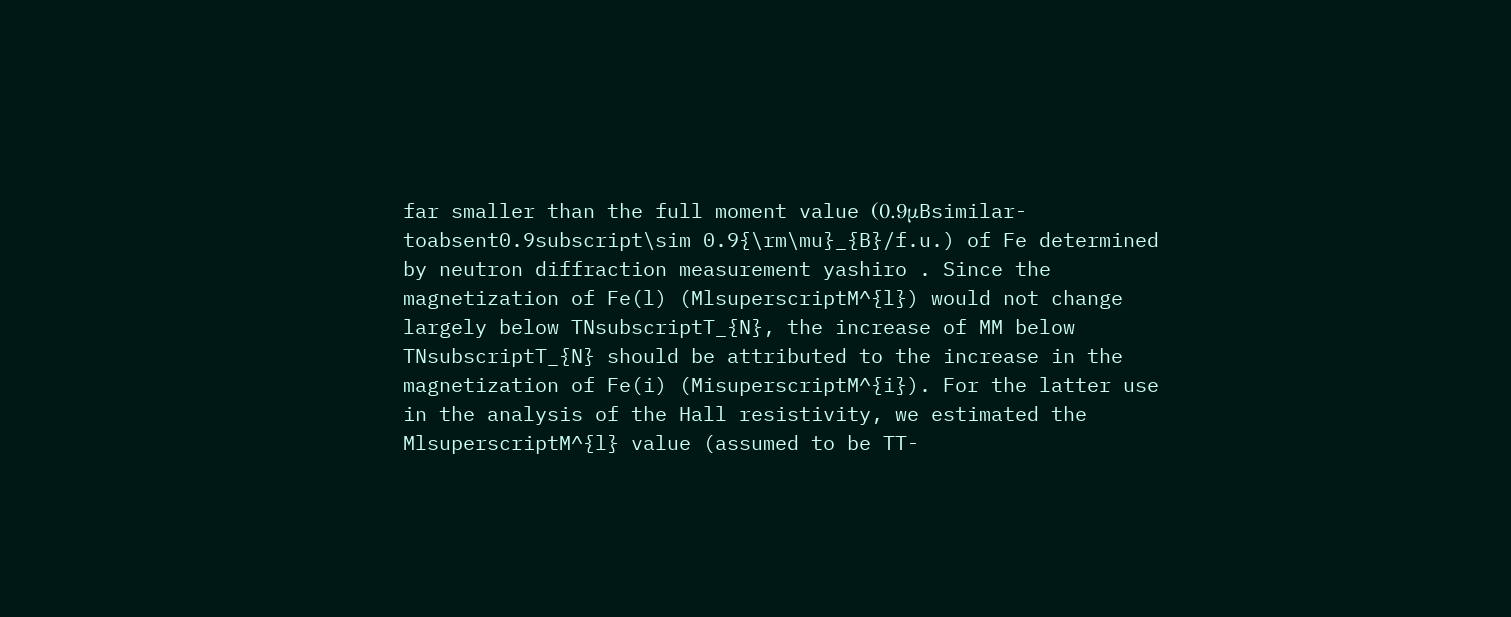far smaller than the full moment value (0.9μBsimilar-toabsent0.9subscript\sim 0.9{\rm\mu}_{B}/f.u.) of Fe determined by neutron diffraction measurement yashiro . Since the magnetization of Fe(l) (MlsuperscriptM^{l}) would not change largely below TNsubscriptT_{N}, the increase of MM below TNsubscriptT_{N} should be attributed to the increase in the magnetization of Fe(i) (MisuperscriptM^{i}). For the latter use in the analysis of the Hall resistivity, we estimated the MlsuperscriptM^{l} value (assumed to be TT-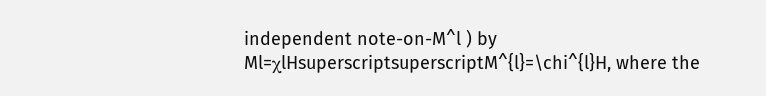independent note-on-M^l ) by Ml=χlHsuperscriptsuperscriptM^{l}=\chi^{l}H, where the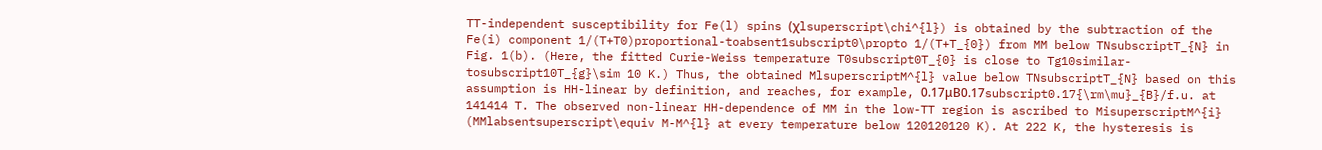TT-independent susceptibility for Fe(l) spins (χlsuperscript\chi^{l}) is obtained by the subtraction of the Fe(i) component 1/(T+T0)proportional-toabsent1subscript0\propto 1/(T+T_{0}) from MM below TNsubscriptT_{N} in Fig. 1(b). (Here, the fitted Curie-Weiss temperature T0subscript0T_{0} is close to Tg10similar-tosubscript10T_{g}\sim 10 K.) Thus, the obtained MlsuperscriptM^{l} value below TNsubscriptT_{N} based on this assumption is HH-linear by definition, and reaches, for example, 0.17μB0.17subscript0.17{\rm\mu}_{B}/f.u. at 141414 T. The observed non-linear HH-dependence of MM in the low-TT region is ascribed to MisuperscriptM^{i} (MMlabsentsuperscript\equiv M-M^{l} at every temperature below 120120120 K). At 222 K, the hysteresis is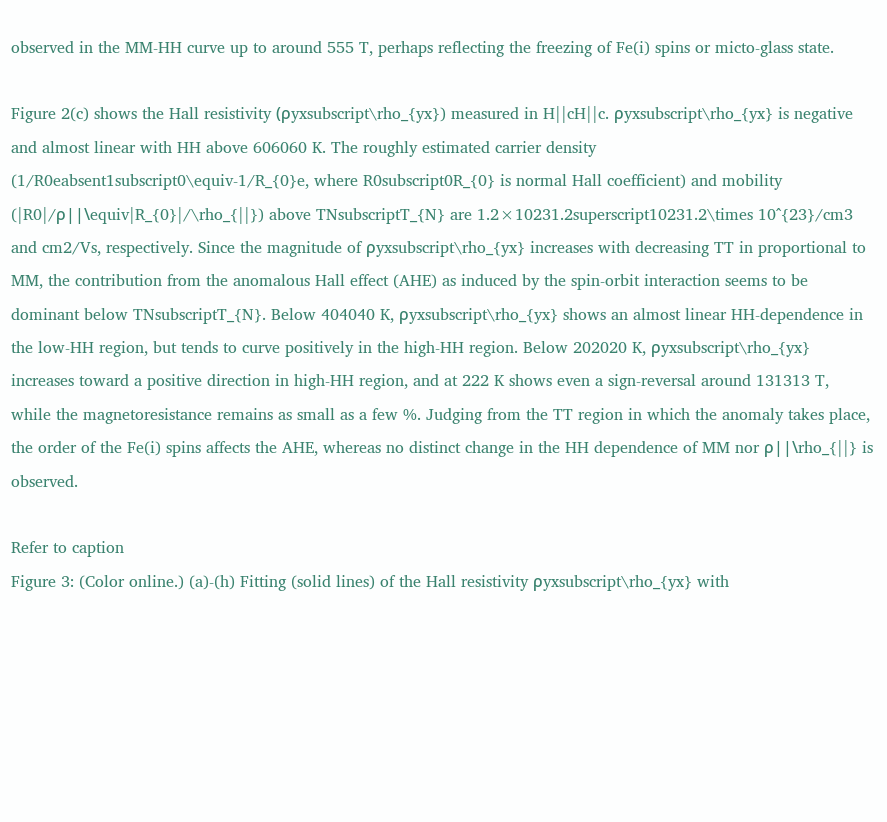observed in the MM-HH curve up to around 555 T, perhaps reflecting the freezing of Fe(i) spins or micto-glass state.

Figure 2(c) shows the Hall resistivity (ρyxsubscript\rho_{yx}) measured in H||cH||c. ρyxsubscript\rho_{yx} is negative and almost linear with HH above 606060 K. The roughly estimated carrier density (1/R0eabsent1subscript0\equiv-1/R_{0}e, where R0subscript0R_{0} is normal Hall coefficient) and mobility (|R0|/ρ||\equiv|R_{0}|/\rho_{||}) above TNsubscriptT_{N} are 1.2×10231.2superscript10231.2\times 10^{23}/cm3 and cm2/Vs, respectively. Since the magnitude of ρyxsubscript\rho_{yx} increases with decreasing TT in proportional to MM, the contribution from the anomalous Hall effect (AHE) as induced by the spin-orbit interaction seems to be dominant below TNsubscriptT_{N}. Below 404040 K, ρyxsubscript\rho_{yx} shows an almost linear HH-dependence in the low-HH region, but tends to curve positively in the high-HH region. Below 202020 K, ρyxsubscript\rho_{yx} increases toward a positive direction in high-HH region, and at 222 K shows even a sign-reversal around 131313 T, while the magnetoresistance remains as small as a few %. Judging from the TT region in which the anomaly takes place, the order of the Fe(i) spins affects the AHE, whereas no distinct change in the HH dependence of MM nor ρ||\rho_{||} is observed.

Refer to caption
Figure 3: (Color online.) (a)-(h) Fitting (solid lines) of the Hall resistivity ρyxsubscript\rho_{yx} with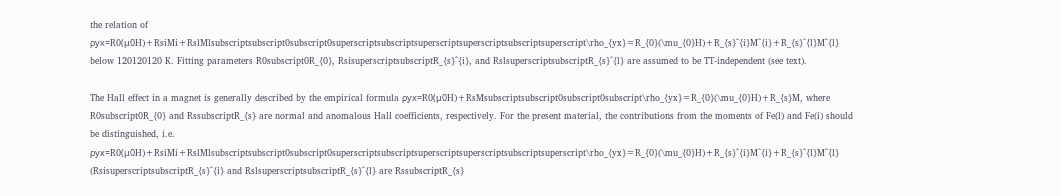the relation of ρyx=R0(μ0H)+RsiMi+RslMlsubscriptsubscript0subscript0superscriptsubscriptsuperscriptsuperscriptsubscriptsuperscript\rho_{yx}=R_{0}(\mu_{0}H)+R_{s}^{i}M^{i}+R_{s}^{l}M^{l} below 120120120 K. Fitting parameters R0subscript0R_{0}, RsisuperscriptsubscriptR_{s}^{i}, and RslsuperscriptsubscriptR_{s}^{l} are assumed to be TT-independent (see text).

The Hall effect in a magnet is generally described by the empirical formula ρyx=R0(μ0H)+RsMsubscriptsubscript0subscript0subscript\rho_{yx}=R_{0}(\mu_{0}H)+R_{s}M, where R0subscript0R_{0} and RssubscriptR_{s} are normal and anomalous Hall coefficients, respectively. For the present material, the contributions from the moments of Fe(l) and Fe(i) should be distinguished, i.e. ρyx=R0(μ0H)+RsiMi+RslMlsubscriptsubscript0subscript0superscriptsubscriptsuperscriptsuperscriptsubscriptsuperscript\rho_{yx}=R_{0}(\mu_{0}H)+R_{s}^{i}M^{i}+R_{s}^{l}M^{l} (RsisuperscriptsubscriptR_{s}^{i} and RslsuperscriptsubscriptR_{s}^{l} are RssubscriptR_{s}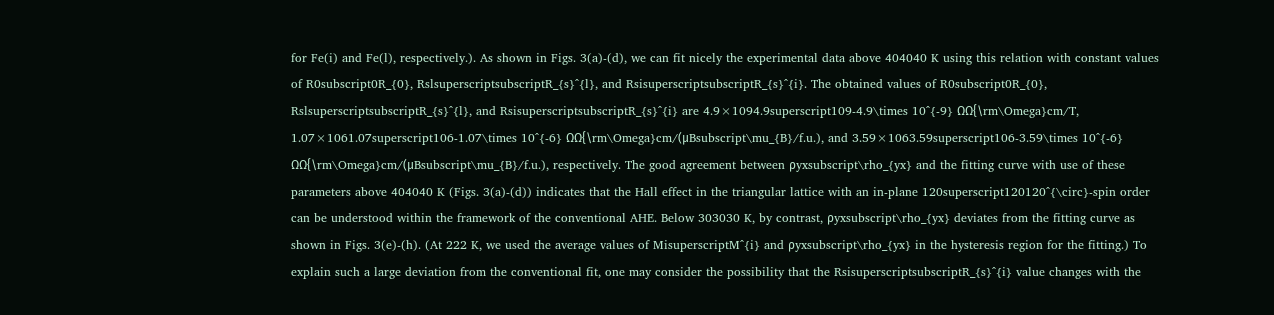for Fe(i) and Fe(l), respectively.). As shown in Figs. 3(a)-(d), we can fit nicely the experimental data above 404040 K using this relation with constant values of R0subscript0R_{0}, RslsuperscriptsubscriptR_{s}^{l}, and RsisuperscriptsubscriptR_{s}^{i}. The obtained values of R0subscript0R_{0}, RslsuperscriptsubscriptR_{s}^{l}, and RsisuperscriptsubscriptR_{s}^{i} are 4.9×1094.9superscript109-4.9\times 10^{-9} ΩΩ{\rm\Omega}cm/T, 1.07×1061.07superscript106-1.07\times 10^{-6} ΩΩ{\rm\Omega}cm/(μBsubscript\mu_{B}/f.u.), and 3.59×1063.59superscript106-3.59\times 10^{-6} ΩΩ{\rm\Omega}cm/(μBsubscript\mu_{B}/f.u.), respectively. The good agreement between ρyxsubscript\rho_{yx} and the fitting curve with use of these parameters above 404040 K (Figs. 3(a)-(d)) indicates that the Hall effect in the triangular lattice with an in-plane 120superscript120120^{\circ}-spin order can be understood within the framework of the conventional AHE. Below 303030 K, by contrast, ρyxsubscript\rho_{yx} deviates from the fitting curve as shown in Figs. 3(e)-(h). (At 222 K, we used the average values of MisuperscriptM^{i} and ρyxsubscript\rho_{yx} in the hysteresis region for the fitting.) To explain such a large deviation from the conventional fit, one may consider the possibility that the RsisuperscriptsubscriptR_{s}^{i} value changes with the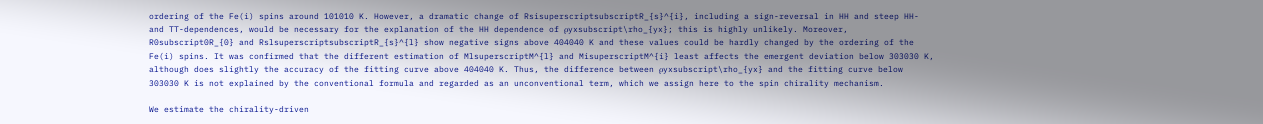ordering of the Fe(i) spins around 101010 K. However, a dramatic change of RsisuperscriptsubscriptR_{s}^{i}, including a sign-reversal in HH and steep HH- and TT-dependences, would be necessary for the explanation of the HH dependence of ρyxsubscript\rho_{yx}; this is highly unlikely. Moreover, R0subscript0R_{0} and RslsuperscriptsubscriptR_{s}^{l} show negative signs above 404040 K and these values could be hardly changed by the ordering of the Fe(i) spins. It was confirmed that the different estimation of MlsuperscriptM^{l} and MisuperscriptM^{i} least affects the emergent deviation below 303030 K, although does slightly the accuracy of the fitting curve above 404040 K. Thus, the difference between ρyxsubscript\rho_{yx} and the fitting curve below 303030 K is not explained by the conventional formula and regarded as an unconventional term, which we assign here to the spin chirality mechanism.

We estimate the chirality-driven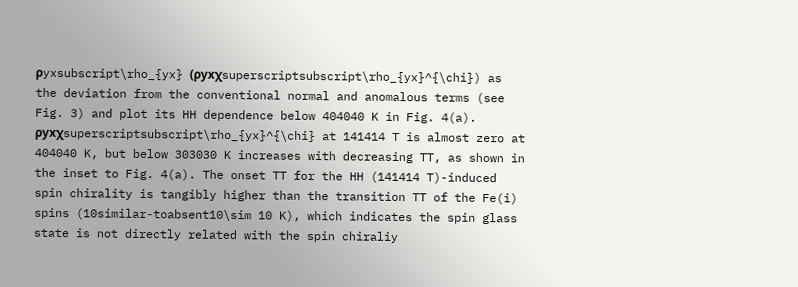ρyxsubscript\rho_{yx} (ρyxχsuperscriptsubscript\rho_{yx}^{\chi}) as the deviation from the conventional normal and anomalous terms (see Fig. 3) and plot its HH dependence below 404040 K in Fig. 4(a). ρyxχsuperscriptsubscript\rho_{yx}^{\chi} at 141414 T is almost zero at 404040 K, but below 303030 K increases with decreasing TT, as shown in the inset to Fig. 4(a). The onset TT for the HH (141414 T)-induced spin chirality is tangibly higher than the transition TT of the Fe(i) spins (10similar-toabsent10\sim 10 K), which indicates the spin glass state is not directly related with the spin chiraliy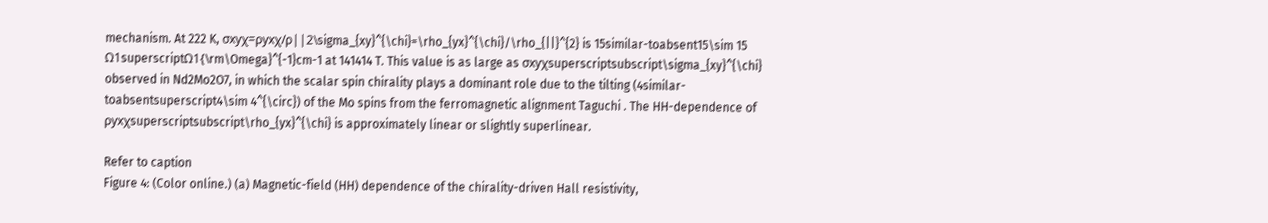mechanism. At 222 K, σxyχ=ρyxχ/ρ||2\sigma_{xy}^{\chi}=\rho_{yx}^{\chi}/\rho_{||}^{2} is 15similar-toabsent15\sim 15 Ω1superscriptΩ1{\rm\Omega}^{-1}cm-1 at 141414 T. This value is as large as σxyχsuperscriptsubscript\sigma_{xy}^{\chi} observed in Nd2Mo2O7, in which the scalar spin chirality plays a dominant role due to the tilting (4similar-toabsentsuperscript4\sim 4^{\circ}) of the Mo spins from the ferromagnetic alignment Taguchi . The HH-dependence of ρyxχsuperscriptsubscript\rho_{yx}^{\chi} is approximately linear or slightly superlinear.

Refer to caption
Figure 4: (Color online.) (a) Magnetic-field (HH) dependence of the chirality-driven Hall resistivity,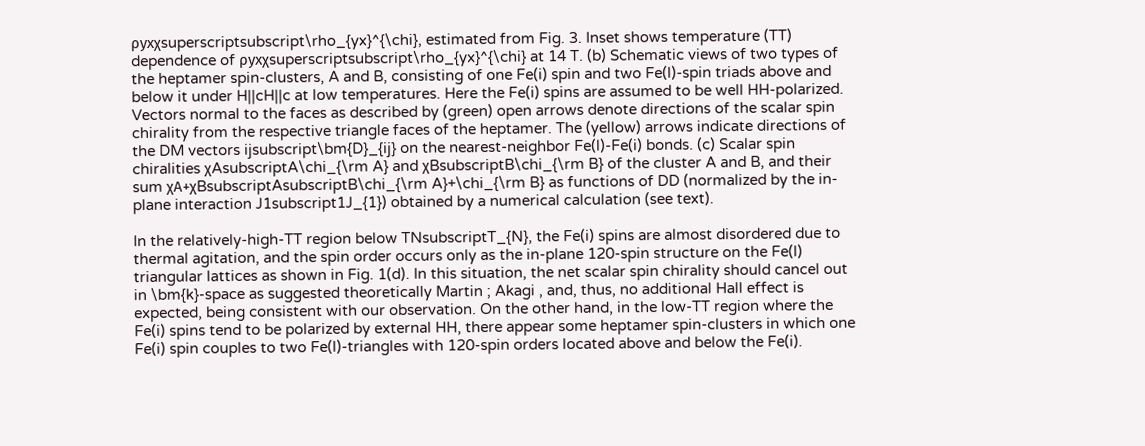ρyxχsuperscriptsubscript\rho_{yx}^{\chi}, estimated from Fig. 3. Inset shows temperature (TT) dependence of ρyxχsuperscriptsubscript\rho_{yx}^{\chi} at 14 T. (b) Schematic views of two types of the heptamer spin-clusters, A and B, consisting of one Fe(i) spin and two Fe(l)-spin triads above and below it under H||cH||c at low temperatures. Here the Fe(i) spins are assumed to be well HH-polarized. Vectors normal to the faces as described by (green) open arrows denote directions of the scalar spin chirality from the respective triangle faces of the heptamer. The (yellow) arrows indicate directions of the DM vectors ijsubscript\bm{D}_{ij} on the nearest-neighbor Fe(l)-Fe(i) bonds. (c) Scalar spin chiralities χAsubscriptA\chi_{\rm A} and χBsubscriptB\chi_{\rm B} of the cluster A and B, and their sum χA+χBsubscriptAsubscriptB\chi_{\rm A}+\chi_{\rm B} as functions of DD (normalized by the in-plane interaction J1subscript1J_{1}) obtained by a numerical calculation (see text).

In the relatively-high-TT region below TNsubscriptT_{N}, the Fe(i) spins are almost disordered due to thermal agitation, and the spin order occurs only as the in-plane 120-spin structure on the Fe(l) triangular lattices as shown in Fig. 1(d). In this situation, the net scalar spin chirality should cancel out in \bm{k}-space as suggested theoretically Martin ; Akagi , and, thus, no additional Hall effect is expected, being consistent with our observation. On the other hand, in the low-TT region where the Fe(i) spins tend to be polarized by external HH, there appear some heptamer spin-clusters in which one Fe(i) spin couples to two Fe(l)-triangles with 120-spin orders located above and below the Fe(i).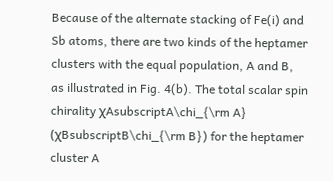Because of the alternate stacking of Fe(i) and Sb atoms, there are two kinds of the heptamer clusters with the equal population, A and B, as illustrated in Fig. 4(b). The total scalar spin chirality χAsubscriptA\chi_{\rm A} (χBsubscriptB\chi_{\rm B}) for the heptamer cluster A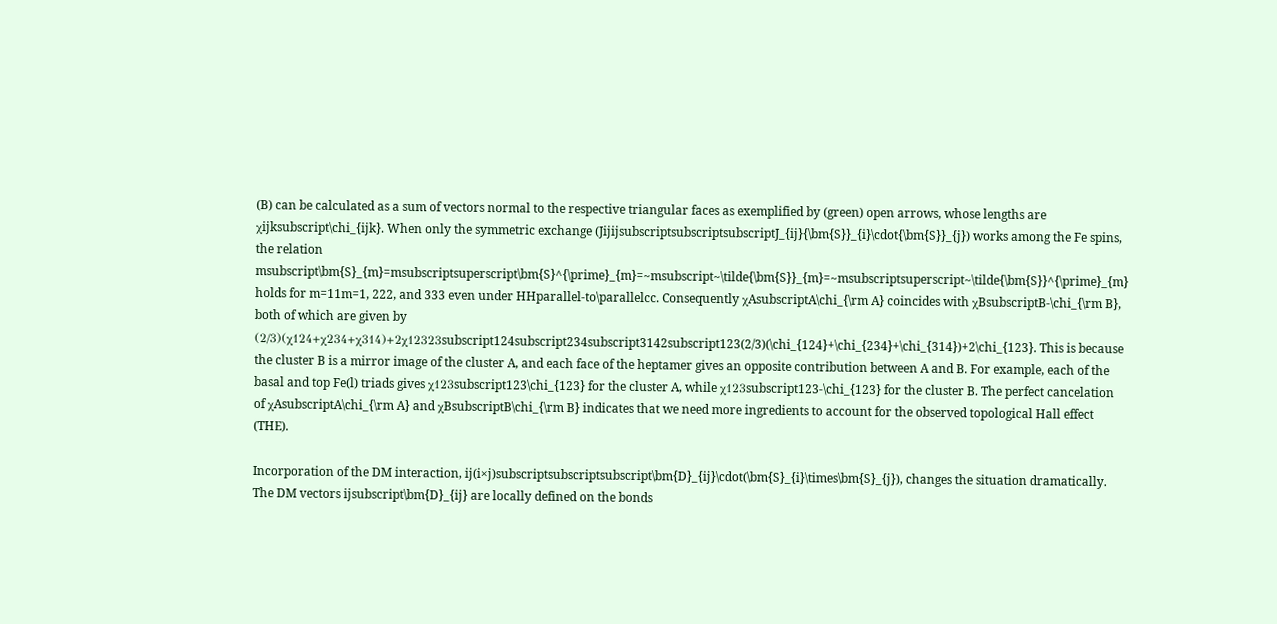(B) can be calculated as a sum of vectors normal to the respective triangular faces as exemplified by (green) open arrows, whose lengths are χijksubscript\chi_{ijk}. When only the symmetric exchange (JijijsubscriptsubscriptsubscriptJ_{ij}{\bm{S}}_{i}\cdot{\bm{S}}_{j}) works among the Fe spins, the relation msubscript\bm{S}_{m}=msubscriptsuperscript\bm{S}^{\prime}_{m}=~msubscript~\tilde{\bm{S}}_{m}=~msubscriptsuperscript~\tilde{\bm{S}}^{\prime}_{m} holds for m=11m=1, 222, and 333 even under HHparallel-to\parallelcc. Consequently χAsubscriptA\chi_{\rm A} coincides with χBsubscriptB-\chi_{\rm B}, both of which are given by (2/3)(χ124+χ234+χ314)+2χ12323subscript124subscript234subscript3142subscript123(2/3)(\chi_{124}+\chi_{234}+\chi_{314})+2\chi_{123}. This is because the cluster B is a mirror image of the cluster A, and each face of the heptamer gives an opposite contribution between A and B. For example, each of the basal and top Fe(l) triads gives χ123subscript123\chi_{123} for the cluster A, while χ123subscript123-\chi_{123} for the cluster B. The perfect cancelation of χAsubscriptA\chi_{\rm A} and χBsubscriptB\chi_{\rm B} indicates that we need more ingredients to account for the observed topological Hall effect (THE).

Incorporation of the DM interaction, ij(i×j)subscriptsubscriptsubscript\bm{D}_{ij}\cdot(\bm{S}_{i}\times\bm{S}_{j}), changes the situation dramatically. The DM vectors ijsubscript\bm{D}_{ij} are locally defined on the bonds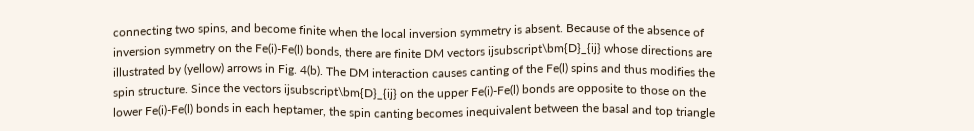connecting two spins, and become finite when the local inversion symmetry is absent. Because of the absence of inversion symmetry on the Fe(i)-Fe(l) bonds, there are finite DM vectors ijsubscript\bm{D}_{ij} whose directions are illustrated by (yellow) arrows in Fig. 4(b). The DM interaction causes canting of the Fe(l) spins and thus modifies the spin structure. Since the vectors ijsubscript\bm{D}_{ij} on the upper Fe(i)-Fe(l) bonds are opposite to those on the lower Fe(i)-Fe(l) bonds in each heptamer, the spin canting becomes inequivalent between the basal and top triangle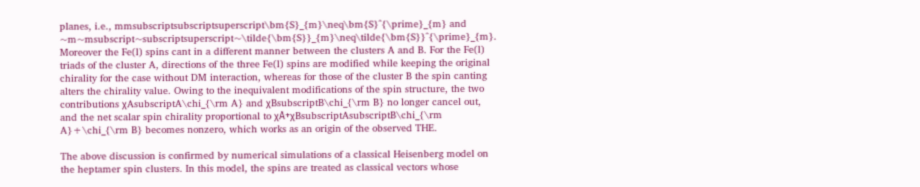planes, i.e., mmsubscriptsubscriptsuperscript\bm{S}_{m}\neq\bm{S}^{\prime}_{m} and ~m~msubscript~subscriptsuperscript~\tilde{\bm{S}}_{m}\neq\tilde{\bm{S}}^{\prime}_{m}. Moreover the Fe(l) spins cant in a different manner between the clusters A and B. For the Fe(l) triads of the cluster A, directions of the three Fe(l) spins are modified while keeping the original chirality for the case without DM interaction, whereas for those of the cluster B the spin canting alters the chirality value. Owing to the inequivalent modifications of the spin structure, the two contributions χAsubscriptA\chi_{\rm A} and χBsubscriptB\chi_{\rm B} no longer cancel out, and the net scalar spin chirality proportional to χA+χBsubscriptAsubscriptB\chi_{\rm A}+\chi_{\rm B} becomes nonzero, which works as an origin of the observed THE.

The above discussion is confirmed by numerical simulations of a classical Heisenberg model on the heptamer spin clusters. In this model, the spins are treated as classical vectors whose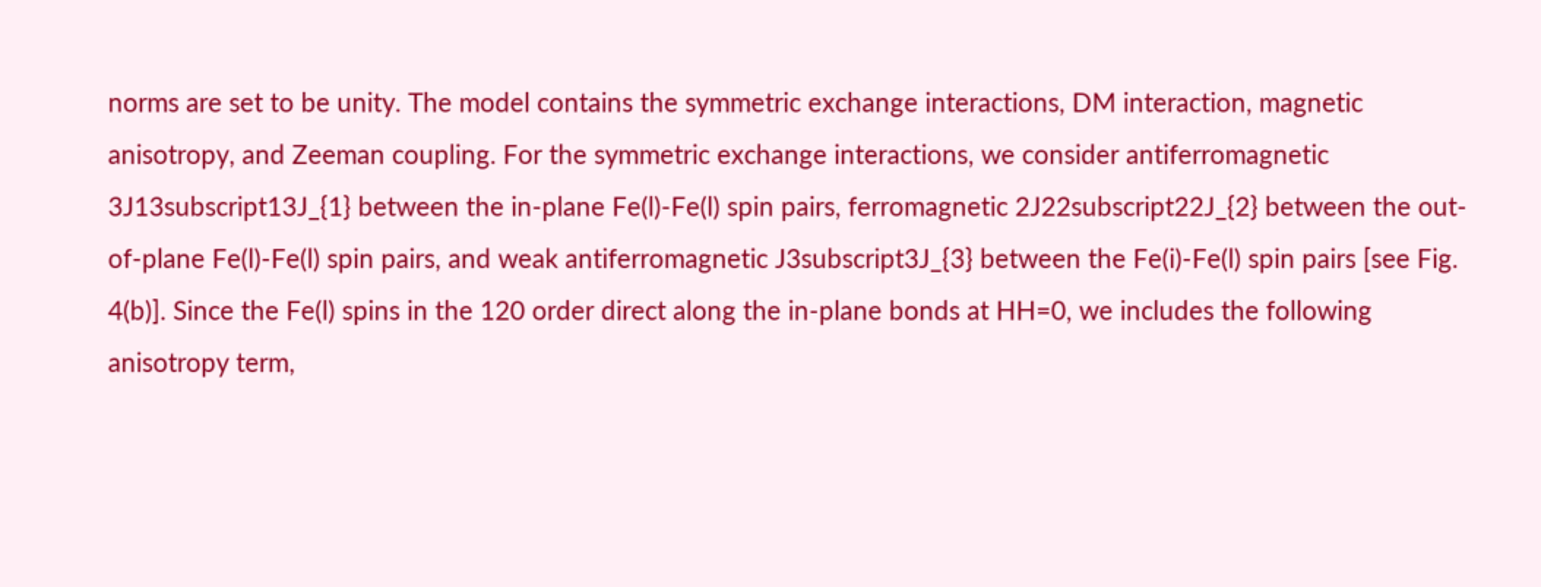norms are set to be unity. The model contains the symmetric exchange interactions, DM interaction, magnetic anisotropy, and Zeeman coupling. For the symmetric exchange interactions, we consider antiferromagnetic 3J13subscript13J_{1} between the in-plane Fe(l)-Fe(l) spin pairs, ferromagnetic 2J22subscript22J_{2} between the out-of-plane Fe(l)-Fe(l) spin pairs, and weak antiferromagnetic J3subscript3J_{3} between the Fe(i)-Fe(l) spin pairs [see Fig. 4(b)]. Since the Fe(l) spins in the 120 order direct along the in-plane bonds at HH=0, we includes the following anisotropy term,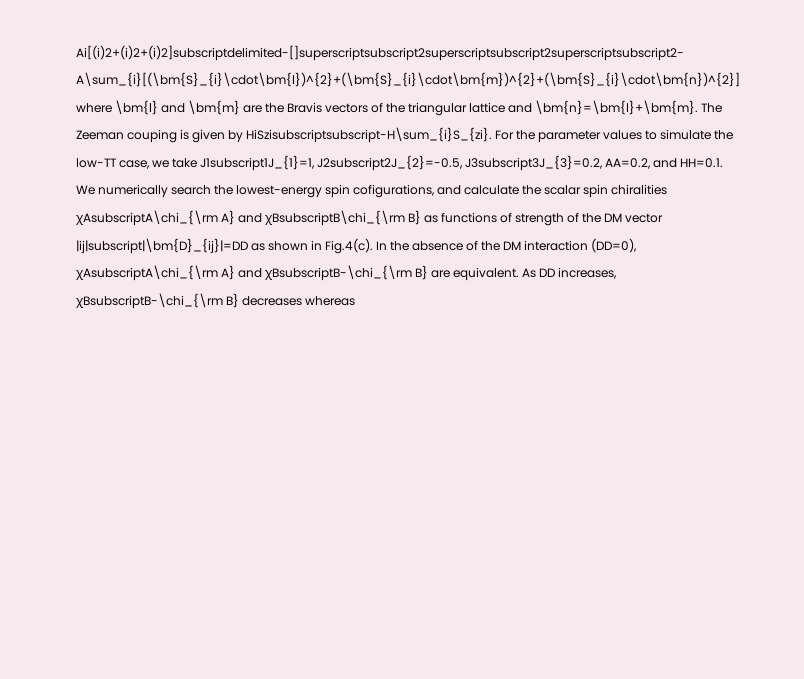Ai[(i)2+(i)2+(i)2]subscriptdelimited-[]superscriptsubscript2superscriptsubscript2superscriptsubscript2-A\sum_{i}[(\bm{S}_{i}\cdot\bm{l})^{2}+(\bm{S}_{i}\cdot\bm{m})^{2}+(\bm{S}_{i}\cdot\bm{n})^{2}] where \bm{l} and \bm{m} are the Bravis vectors of the triangular lattice and \bm{n}=\bm{l}+\bm{m}. The Zeeman couping is given by HiSzisubscriptsubscript-H\sum_{i}S_{zi}. For the parameter values to simulate the low-TT case, we take J1subscript1J_{1}=1, J2subscript2J_{2}=-0.5, J3subscript3J_{3}=0.2, AA=0.2, and HH=0.1. We numerically search the lowest-energy spin cofigurations, and calculate the scalar spin chiralities χAsubscriptA\chi_{\rm A} and χBsubscriptB\chi_{\rm B} as functions of strength of the DM vector |ij|subscript|\bm{D}_{ij}|=DD as shown in Fig.4(c). In the absence of the DM interaction (DD=0), χAsubscriptA\chi_{\rm A} and χBsubscriptB-\chi_{\rm B} are equivalent. As DD increases, χBsubscriptB-\chi_{\rm B} decreases whereas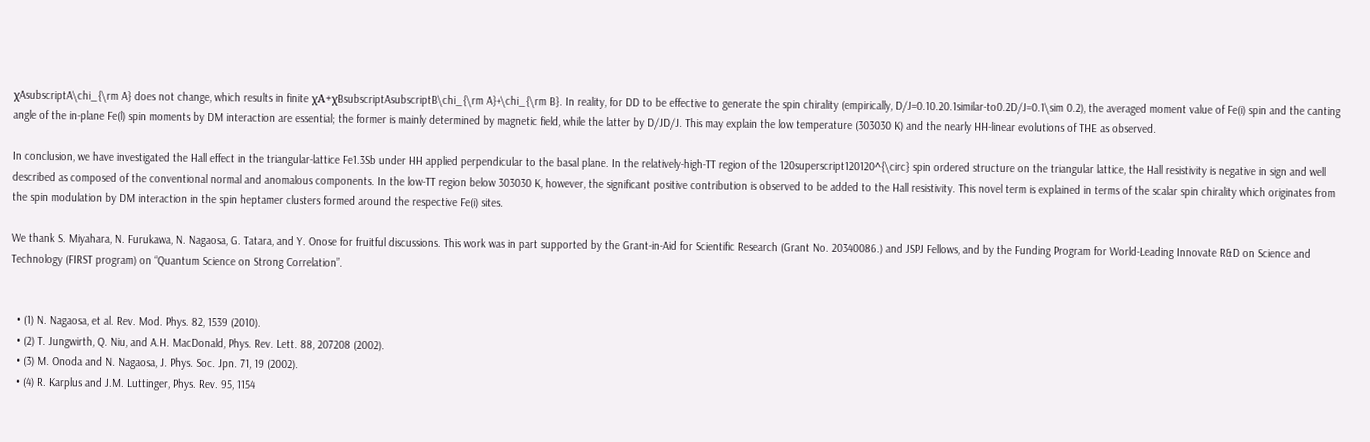χAsubscriptA\chi_{\rm A} does not change, which results in finite χA+χBsubscriptAsubscriptB\chi_{\rm A}+\chi_{\rm B}. In reality, for DD to be effective to generate the spin chirality (empirically, D/J=0.10.20.1similar-to0.2D/J=0.1\sim 0.2), the averaged moment value of Fe(i) spin and the canting angle of the in-plane Fe(l) spin moments by DM interaction are essential; the former is mainly determined by magnetic field, while the latter by D/JD/J. This may explain the low temperature (303030 K) and the nearly HH-linear evolutions of THE as observed.

In conclusion, we have investigated the Hall effect in the triangular-lattice Fe1.3Sb under HH applied perpendicular to the basal plane. In the relatively-high-TT region of the 120superscript120120^{\circ} spin ordered structure on the triangular lattice, the Hall resistivity is negative in sign and well described as composed of the conventional normal and anomalous components. In the low-TT region below 303030 K, however, the significant positive contribution is observed to be added to the Hall resistivity. This novel term is explained in terms of the scalar spin chirality which originates from the spin modulation by DM interaction in the spin heptamer clusters formed around the respective Fe(i) sites.

We thank S. Miyahara, N. Furukawa, N. Nagaosa, G. Tatara, and Y. Onose for fruitful discussions. This work was in part supported by the Grant-in-Aid for Scientific Research (Grant No. 20340086.) and JSPJ Fellows, and by the Funding Program for World-Leading Innovate R&D on Science and Technology (FIRST program) on “Quantum Science on Strong Correlation”.


  • (1) N. Nagaosa, et al. Rev. Mod. Phys. 82, 1539 (2010).
  • (2) T. Jungwirth, Q. Niu, and A.H. MacDonald, Phys. Rev. Lett. 88, 207208 (2002).
  • (3) M. Onoda and N. Nagaosa, J. Phys. Soc. Jpn. 71, 19 (2002).
  • (4) R. Karplus and J.M. Luttinger, Phys. Rev. 95, 1154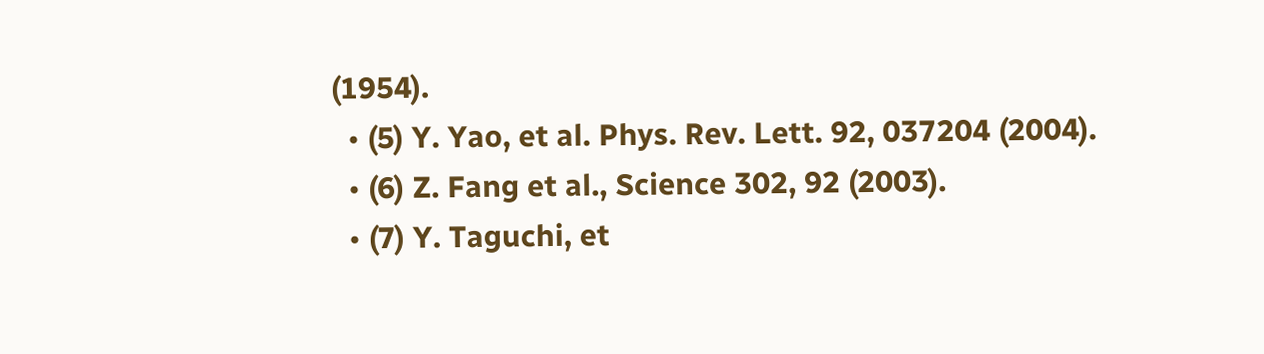(1954).
  • (5) Y. Yao, et al. Phys. Rev. Lett. 92, 037204 (2004).
  • (6) Z. Fang et al., Science 302, 92 (2003).
  • (7) Y. Taguchi, et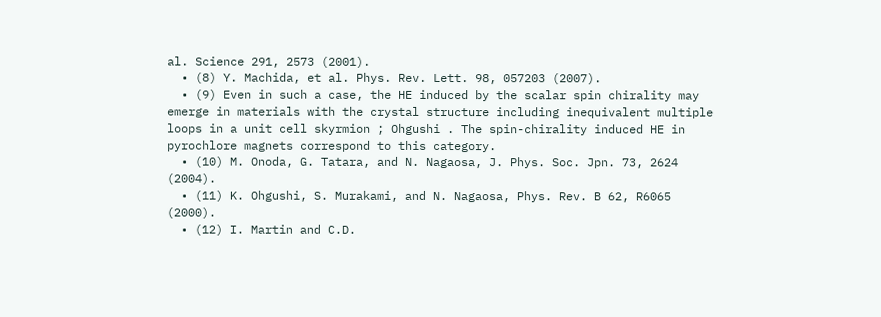al. Science 291, 2573 (2001).
  • (8) Y. Machida, et al. Phys. Rev. Lett. 98, 057203 (2007).
  • (9) Even in such a case, the HE induced by the scalar spin chirality may emerge in materials with the crystal structure including inequivalent multiple loops in a unit cell skyrmion ; Ohgushi . The spin-chirality induced HE in pyrochlore magnets correspond to this category.
  • (10) M. Onoda, G. Tatara, and N. Nagaosa, J. Phys. Soc. Jpn. 73, 2624 (2004).
  • (11) K. Ohgushi, S. Murakami, and N. Nagaosa, Phys. Rev. B 62, R6065 (2000).
  • (12) I. Martin and C.D.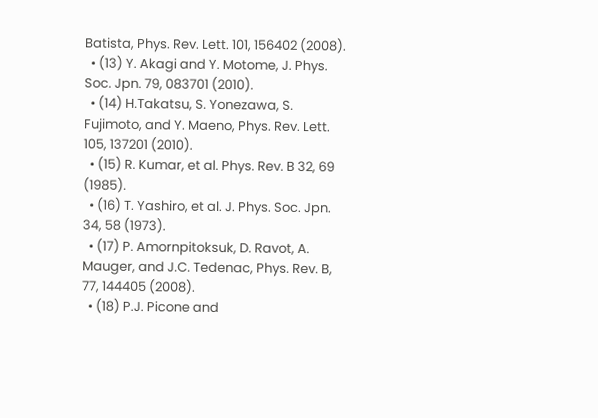Batista, Phys. Rev. Lett. 101, 156402 (2008).
  • (13) Y. Akagi and Y. Motome, J. Phys. Soc. Jpn. 79, 083701 (2010).
  • (14) H.Takatsu, S. Yonezawa, S. Fujimoto, and Y. Maeno, Phys. Rev. Lett. 105, 137201 (2010).
  • (15) R. Kumar, et al. Phys. Rev. B 32, 69 (1985).
  • (16) T. Yashiro, et al. J. Phys. Soc. Jpn. 34, 58 (1973).
  • (17) P. Amornpitoksuk, D. Ravot, A. Mauger, and J.C. Tedenac, Phys. Rev. B, 77, 144405 (2008).
  • (18) P.J. Picone and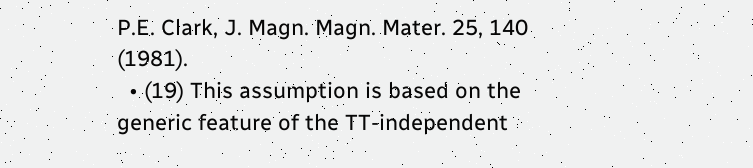P.E. Clark, J. Magn. Magn. Mater. 25, 140 (1981).
  • (19) This assumption is based on the generic feature of the TT-independent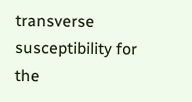transverse susceptibility for the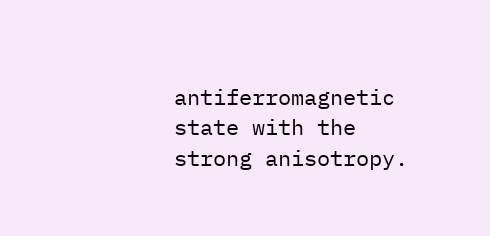antiferromagnetic state with the strong anisotropy.